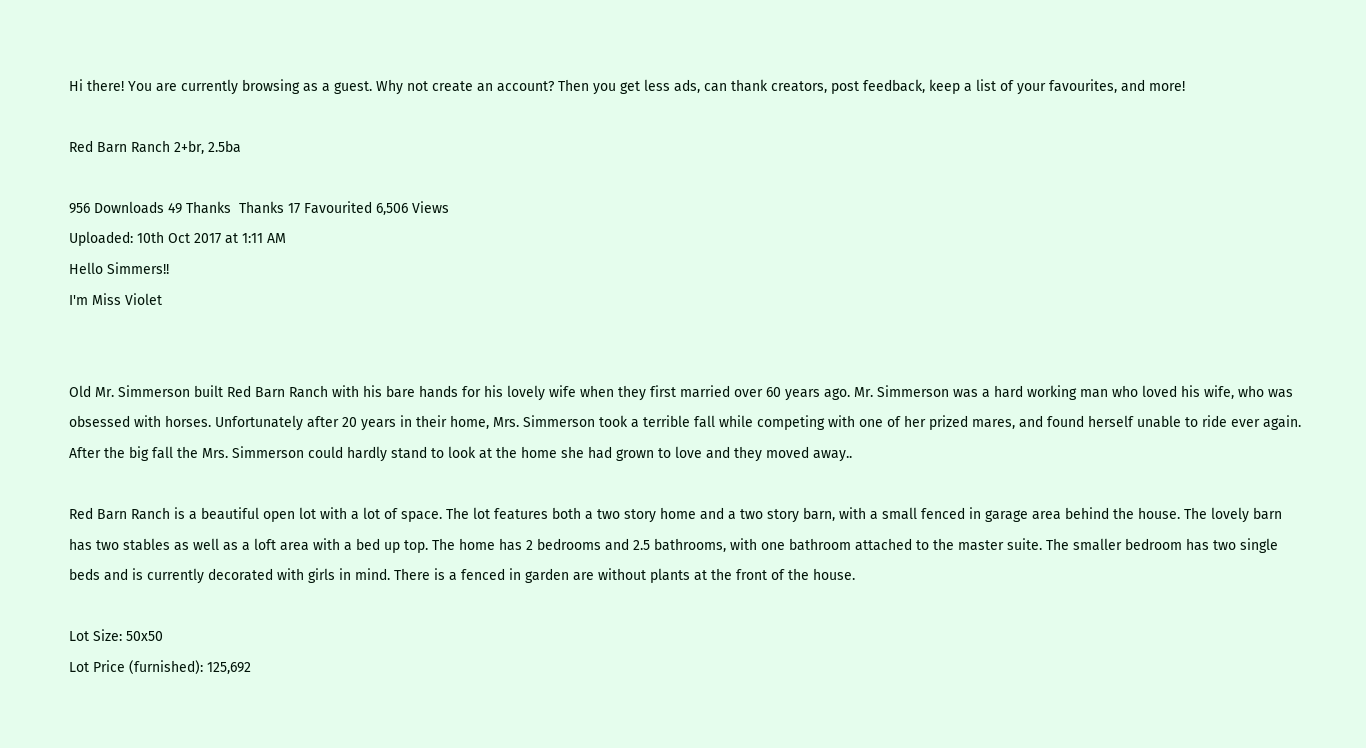Hi there! You are currently browsing as a guest. Why not create an account? Then you get less ads, can thank creators, post feedback, keep a list of your favourites, and more!

Red Barn Ranch 2+br, 2.5ba

956 Downloads 49 Thanks  Thanks 17 Favourited 6,506 Views
Uploaded: 10th Oct 2017 at 1:11 AM
Hello Simmers!!
I'm Miss Violet


Old Mr. Simmerson built Red Barn Ranch with his bare hands for his lovely wife when they first married over 60 years ago. Mr. Simmerson was a hard working man who loved his wife, who was obsessed with horses. Unfortunately after 20 years in their home, Mrs. Simmerson took a terrible fall while competing with one of her prized mares, and found herself unable to ride ever again. After the big fall the Mrs. Simmerson could hardly stand to look at the home she had grown to love and they moved away..

Red Barn Ranch is a beautiful open lot with a lot of space. The lot features both a two story home and a two story barn, with a small fenced in garage area behind the house. The lovely barn has two stables as well as a loft area with a bed up top. The home has 2 bedrooms and 2.5 bathrooms, with one bathroom attached to the master suite. The smaller bedroom has two single beds and is currently decorated with girls in mind. There is a fenced in garden are without plants at the front of the house.

Lot Size: 50x50
Lot Price (furnished): 125,692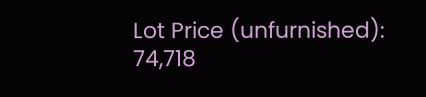Lot Price (unfurnished): 74,718